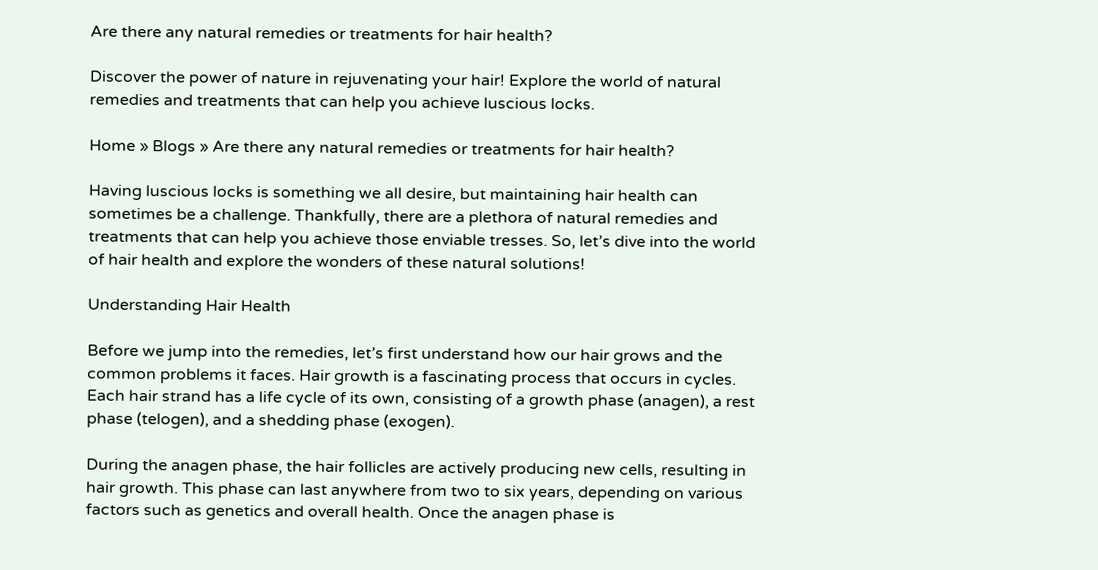Are there any natural remedies or treatments for hair health?

Discover the power of nature in rejuvenating your hair! Explore the world of natural remedies and treatments that can help you achieve luscious locks.

Home » Blogs » Are there any natural remedies or treatments for hair health?

Having luscious locks is something we all desire, but maintaining hair health can sometimes be a challenge. Thankfully, there are a plethora of natural remedies and treatments that can help you achieve those enviable tresses. So, let’s dive into the world of hair health and explore the wonders of these natural solutions!

Understanding Hair Health

Before we jump into the remedies, let’s first understand how our hair grows and the common problems it faces. Hair growth is a fascinating process that occurs in cycles. Each hair strand has a life cycle of its own, consisting of a growth phase (anagen), a rest phase (telogen), and a shedding phase (exogen).

During the anagen phase, the hair follicles are actively producing new cells, resulting in hair growth. This phase can last anywhere from two to six years, depending on various factors such as genetics and overall health. Once the anagen phase is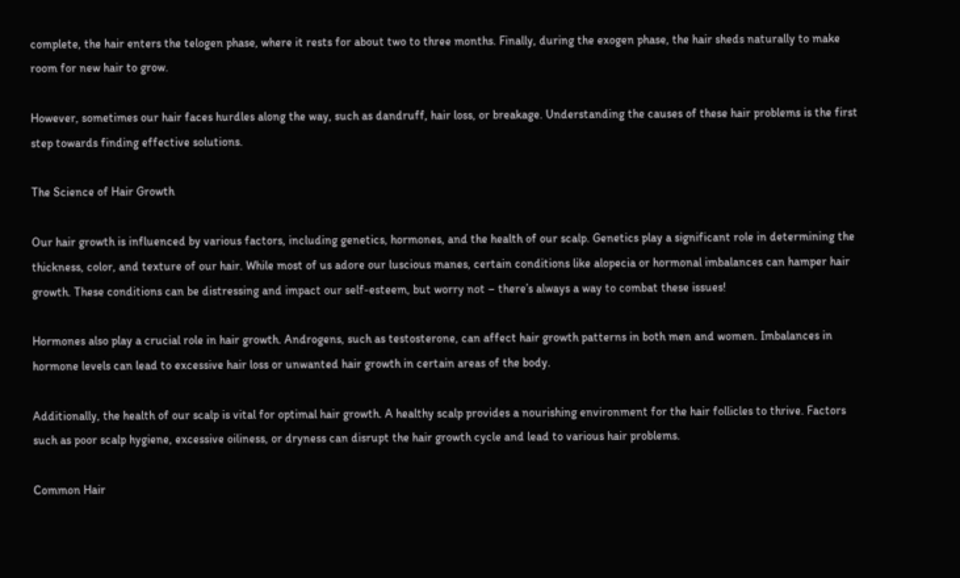complete, the hair enters the telogen phase, where it rests for about two to three months. Finally, during the exogen phase, the hair sheds naturally to make room for new hair to grow.

However, sometimes our hair faces hurdles along the way, such as dandruff, hair loss, or breakage. Understanding the causes of these hair problems is the first step towards finding effective solutions.

The Science of Hair Growth

Our hair growth is influenced by various factors, including genetics, hormones, and the health of our scalp. Genetics play a significant role in determining the thickness, color, and texture of our hair. While most of us adore our luscious manes, certain conditions like alopecia or hormonal imbalances can hamper hair growth. These conditions can be distressing and impact our self-esteem, but worry not – there’s always a way to combat these issues!

Hormones also play a crucial role in hair growth. Androgens, such as testosterone, can affect hair growth patterns in both men and women. Imbalances in hormone levels can lead to excessive hair loss or unwanted hair growth in certain areas of the body.

Additionally, the health of our scalp is vital for optimal hair growth. A healthy scalp provides a nourishing environment for the hair follicles to thrive. Factors such as poor scalp hygiene, excessive oiliness, or dryness can disrupt the hair growth cycle and lead to various hair problems.

Common Hair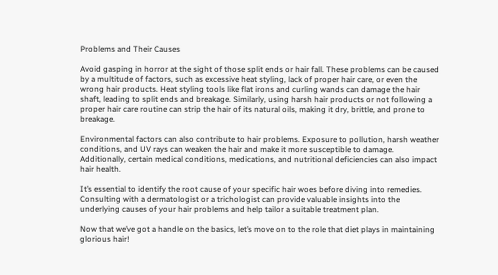Problems and Their Causes

Avoid gasping in horror at the sight of those split ends or hair fall. These problems can be caused by a multitude of factors, such as excessive heat styling, lack of proper hair care, or even the wrong hair products. Heat styling tools like flat irons and curling wands can damage the hair shaft, leading to split ends and breakage. Similarly, using harsh hair products or not following a proper hair care routine can strip the hair of its natural oils, making it dry, brittle, and prone to breakage.

Environmental factors can also contribute to hair problems. Exposure to pollution, harsh weather conditions, and UV rays can weaken the hair and make it more susceptible to damage. Additionally, certain medical conditions, medications, and nutritional deficiencies can also impact hair health.

It’s essential to identify the root cause of your specific hair woes before diving into remedies. Consulting with a dermatologist or a trichologist can provide valuable insights into the underlying causes of your hair problems and help tailor a suitable treatment plan.

Now that we’ve got a handle on the basics, let’s move on to the role that diet plays in maintaining glorious hair!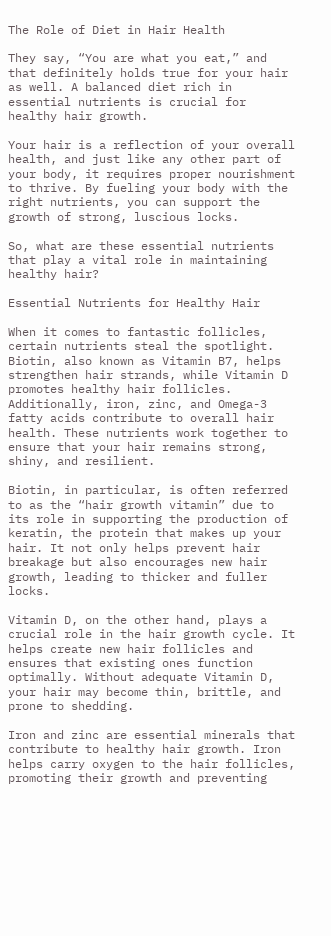The Role of Diet in Hair Health

They say, “You are what you eat,” and that definitely holds true for your hair as well. A balanced diet rich in essential nutrients is crucial for healthy hair growth.

Your hair is a reflection of your overall health, and just like any other part of your body, it requires proper nourishment to thrive. By fueling your body with the right nutrients, you can support the growth of strong, luscious locks.

So, what are these essential nutrients that play a vital role in maintaining healthy hair?

Essential Nutrients for Healthy Hair

When it comes to fantastic follicles, certain nutrients steal the spotlight. Biotin, also known as Vitamin B7, helps strengthen hair strands, while Vitamin D promotes healthy hair follicles. Additionally, iron, zinc, and Omega-3 fatty acids contribute to overall hair health. These nutrients work together to ensure that your hair remains strong, shiny, and resilient.

Biotin, in particular, is often referred to as the “hair growth vitamin” due to its role in supporting the production of keratin, the protein that makes up your hair. It not only helps prevent hair breakage but also encourages new hair growth, leading to thicker and fuller locks.

Vitamin D, on the other hand, plays a crucial role in the hair growth cycle. It helps create new hair follicles and ensures that existing ones function optimally. Without adequate Vitamin D, your hair may become thin, brittle, and prone to shedding.

Iron and zinc are essential minerals that contribute to healthy hair growth. Iron helps carry oxygen to the hair follicles, promoting their growth and preventing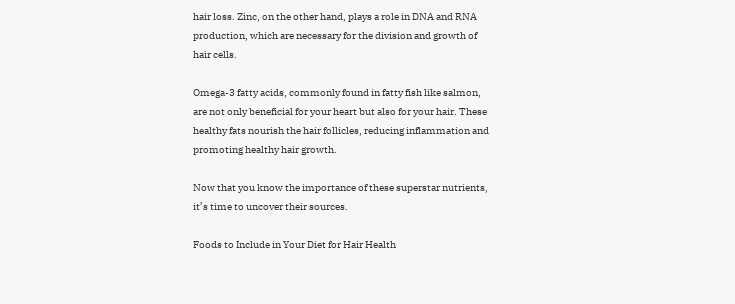hair loss. Zinc, on the other hand, plays a role in DNA and RNA production, which are necessary for the division and growth of hair cells.

Omega-3 fatty acids, commonly found in fatty fish like salmon, are not only beneficial for your heart but also for your hair. These healthy fats nourish the hair follicles, reducing inflammation and promoting healthy hair growth.

Now that you know the importance of these superstar nutrients, it’s time to uncover their sources.

Foods to Include in Your Diet for Hair Health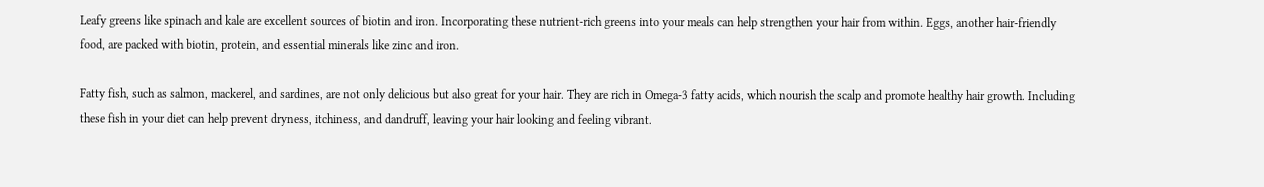Leafy greens like spinach and kale are excellent sources of biotin and iron. Incorporating these nutrient-rich greens into your meals can help strengthen your hair from within. Eggs, another hair-friendly food, are packed with biotin, protein, and essential minerals like zinc and iron.

Fatty fish, such as salmon, mackerel, and sardines, are not only delicious but also great for your hair. They are rich in Omega-3 fatty acids, which nourish the scalp and promote healthy hair growth. Including these fish in your diet can help prevent dryness, itchiness, and dandruff, leaving your hair looking and feeling vibrant.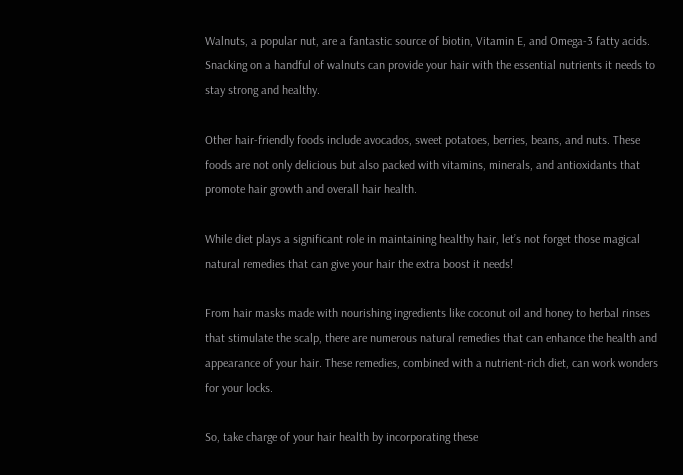Walnuts, a popular nut, are a fantastic source of biotin, Vitamin E, and Omega-3 fatty acids. Snacking on a handful of walnuts can provide your hair with the essential nutrients it needs to stay strong and healthy.

Other hair-friendly foods include avocados, sweet potatoes, berries, beans, and nuts. These foods are not only delicious but also packed with vitamins, minerals, and antioxidants that promote hair growth and overall hair health.

While diet plays a significant role in maintaining healthy hair, let’s not forget those magical natural remedies that can give your hair the extra boost it needs!

From hair masks made with nourishing ingredients like coconut oil and honey to herbal rinses that stimulate the scalp, there are numerous natural remedies that can enhance the health and appearance of your hair. These remedies, combined with a nutrient-rich diet, can work wonders for your locks.

So, take charge of your hair health by incorporating these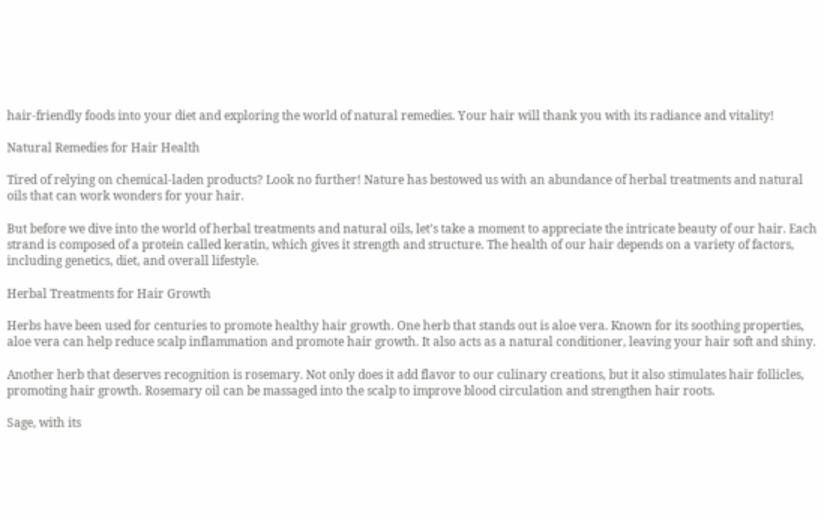hair-friendly foods into your diet and exploring the world of natural remedies. Your hair will thank you with its radiance and vitality!

Natural Remedies for Hair Health

Tired of relying on chemical-laden products? Look no further! Nature has bestowed us with an abundance of herbal treatments and natural oils that can work wonders for your hair.

But before we dive into the world of herbal treatments and natural oils, let’s take a moment to appreciate the intricate beauty of our hair. Each strand is composed of a protein called keratin, which gives it strength and structure. The health of our hair depends on a variety of factors, including genetics, diet, and overall lifestyle.

Herbal Treatments for Hair Growth

Herbs have been used for centuries to promote healthy hair growth. One herb that stands out is aloe vera. Known for its soothing properties, aloe vera can help reduce scalp inflammation and promote hair growth. It also acts as a natural conditioner, leaving your hair soft and shiny.

Another herb that deserves recognition is rosemary. Not only does it add flavor to our culinary creations, but it also stimulates hair follicles, promoting hair growth. Rosemary oil can be massaged into the scalp to improve blood circulation and strengthen hair roots.

Sage, with its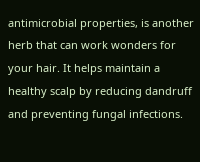antimicrobial properties, is another herb that can work wonders for your hair. It helps maintain a healthy scalp by reducing dandruff and preventing fungal infections.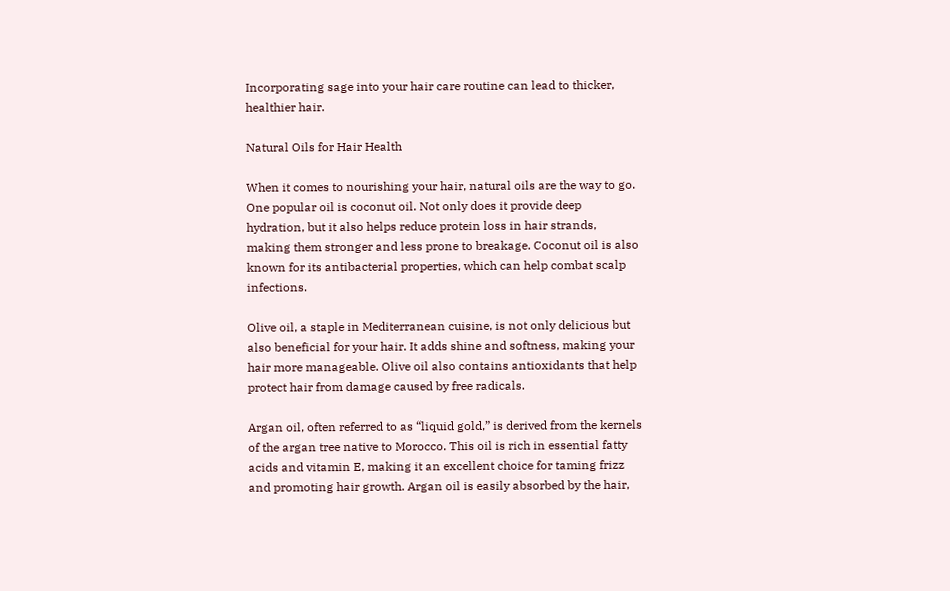Incorporating sage into your hair care routine can lead to thicker, healthier hair.

Natural Oils for Hair Health

When it comes to nourishing your hair, natural oils are the way to go. One popular oil is coconut oil. Not only does it provide deep hydration, but it also helps reduce protein loss in hair strands, making them stronger and less prone to breakage. Coconut oil is also known for its antibacterial properties, which can help combat scalp infections.

Olive oil, a staple in Mediterranean cuisine, is not only delicious but also beneficial for your hair. It adds shine and softness, making your hair more manageable. Olive oil also contains antioxidants that help protect hair from damage caused by free radicals.

Argan oil, often referred to as “liquid gold,” is derived from the kernels of the argan tree native to Morocco. This oil is rich in essential fatty acids and vitamin E, making it an excellent choice for taming frizz and promoting hair growth. Argan oil is easily absorbed by the hair,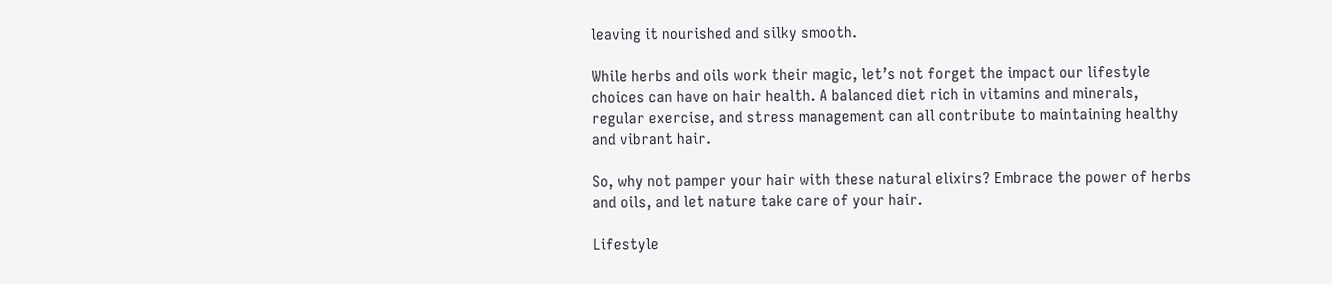leaving it nourished and silky smooth.

While herbs and oils work their magic, let’s not forget the impact our lifestyle choices can have on hair health. A balanced diet rich in vitamins and minerals, regular exercise, and stress management can all contribute to maintaining healthy and vibrant hair.

So, why not pamper your hair with these natural elixirs? Embrace the power of herbs and oils, and let nature take care of your hair.

Lifestyle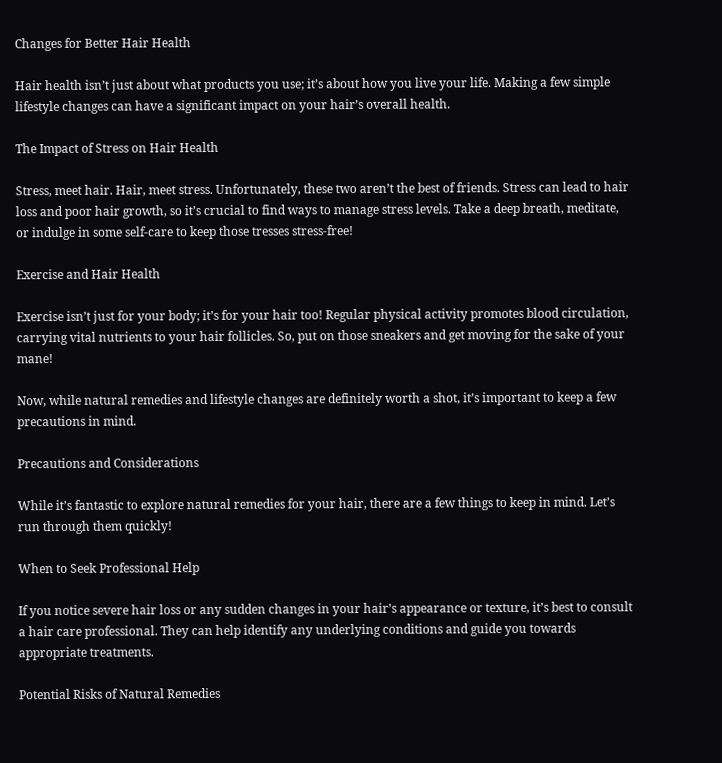Changes for Better Hair Health

Hair health isn’t just about what products you use; it’s about how you live your life. Making a few simple lifestyle changes can have a significant impact on your hair’s overall health.

The Impact of Stress on Hair Health

Stress, meet hair. Hair, meet stress. Unfortunately, these two aren’t the best of friends. Stress can lead to hair loss and poor hair growth, so it’s crucial to find ways to manage stress levels. Take a deep breath, meditate, or indulge in some self-care to keep those tresses stress-free!

Exercise and Hair Health

Exercise isn’t just for your body; it’s for your hair too! Regular physical activity promotes blood circulation, carrying vital nutrients to your hair follicles. So, put on those sneakers and get moving for the sake of your mane!

Now, while natural remedies and lifestyle changes are definitely worth a shot, it’s important to keep a few precautions in mind.

Precautions and Considerations

While it’s fantastic to explore natural remedies for your hair, there are a few things to keep in mind. Let’s run through them quickly!

When to Seek Professional Help

If you notice severe hair loss or any sudden changes in your hair’s appearance or texture, it’s best to consult a hair care professional. They can help identify any underlying conditions and guide you towards appropriate treatments.

Potential Risks of Natural Remedies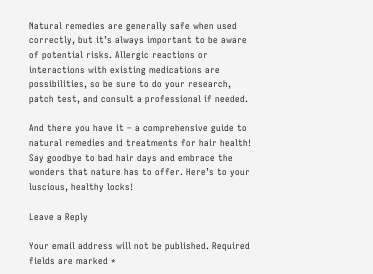Natural remedies are generally safe when used correctly, but it’s always important to be aware of potential risks. Allergic reactions or interactions with existing medications are possibilities, so be sure to do your research, patch test, and consult a professional if needed.

And there you have it – a comprehensive guide to natural remedies and treatments for hair health! Say goodbye to bad hair days and embrace the wonders that nature has to offer. Here’s to your luscious, healthy locks!

Leave a Reply

Your email address will not be published. Required fields are marked *